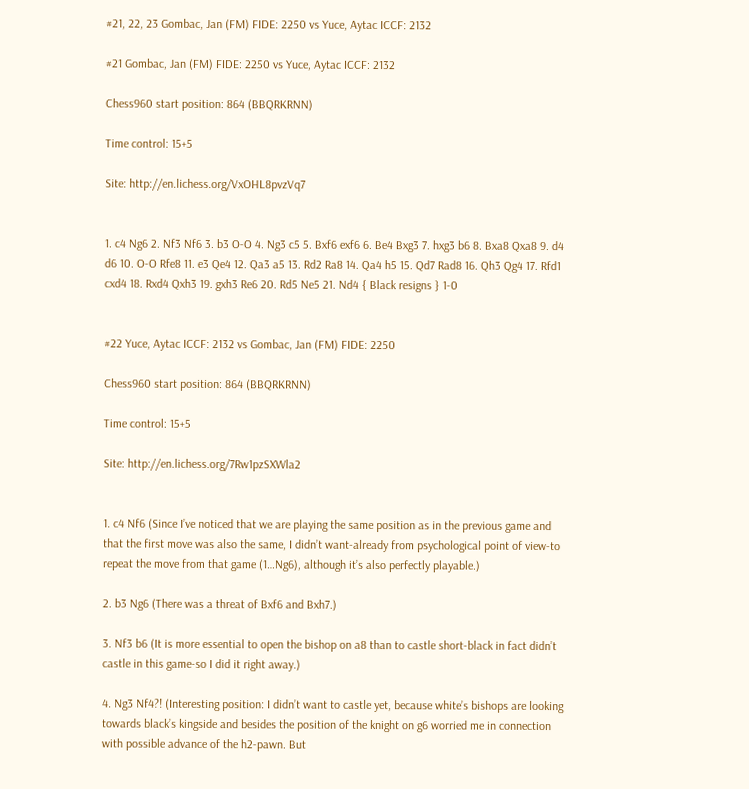#21, 22, 23 Gombac, Jan (FM) FIDE: 2250 vs Yuce, Aytac ICCF: 2132

#21 Gombac, Jan (FM) FIDE: 2250 vs Yuce, Aytac ICCF: 2132

Chess960 start position: 864 (BBQRKRNN)

Time control: 15+5

Site: http://en.lichess.org/VxOHL8pvzVq7


1. c4 Ng6 2. Nf3 Nf6 3. b3 O-O 4. Ng3 c5 5. Bxf6 exf6 6. Be4 Bxg3 7. hxg3 b6 8. Bxa8 Qxa8 9. d4 d6 10. O-O Rfe8 11. e3 Qe4 12. Qa3 a5 13. Rd2 Ra8 14. Qa4 h5 15. Qd7 Rad8 16. Qh3 Qg4 17. Rfd1 cxd4 18. Rxd4 Qxh3 19. gxh3 Re6 20. Rd5 Ne5 21. Nd4 { Black resigns } 1-0


#22 Yuce, Aytac ICCF: 2132 vs Gombac, Jan (FM) FIDE: 2250

Chess960 start position: 864 (BBQRKRNN)

Time control: 15+5

Site: http://en.lichess.org/7Rw1pzSXWla2


1. c4 Nf6 (Since I’ve noticed that we are playing the same position as in the previous game and that the first move was also the same, I didn’t want-already from psychological point of view-to repeat the move from that game (1…Ng6), although it’s also perfectly playable.)

2. b3 Ng6 (There was a threat of Bxf6 and Bxh7.)

3. Nf3 b6 (It is more essential to open the bishop on a8 than to castle short-black in fact didn’t castle in this game-so I did it right away.)

4. Ng3 Nf4?! (Interesting position: I didn’t want to castle yet, because white’s bishops are looking towards black’s kingside and besides the position of the knight on g6 worried me in connection with possible advance of the h2-pawn. But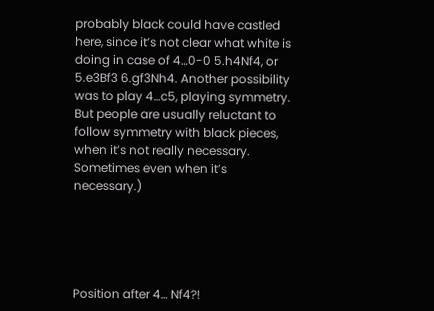probably black could have castled here, since it’s not clear what white is doing in case of 4…0-0 5.h4Nf4, or 5.e3Bf3 6.gf3Nh4. Another possibility was to play 4…c5, playing symmetry. But people are usually reluctant to follow symmetry with black pieces, when it’s not really necessary. Sometimes even when it’s necessary.)





Position after 4… Nf4?!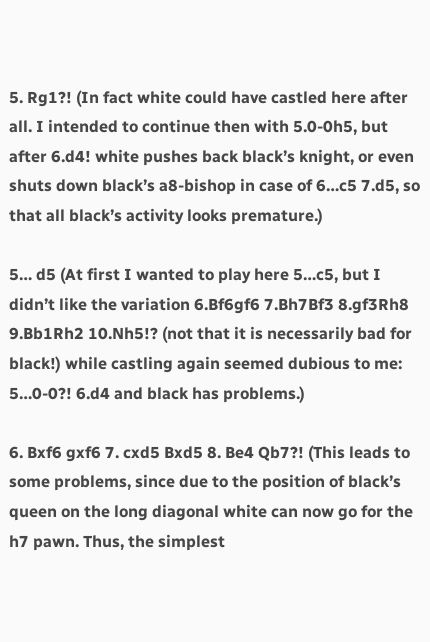5. Rg1?! (In fact white could have castled here after all. I intended to continue then with 5.0-0h5, but after 6.d4! white pushes back black’s knight, or even shuts down black’s a8-bishop in case of 6…c5 7.d5, so that all black’s activity looks premature.)

5… d5 (At first I wanted to play here 5…c5, but I didn’t like the variation 6.Bf6gf6 7.Bh7Bf3 8.gf3Rh8 9.Bb1Rh2 10.Nh5!? (not that it is necessarily bad for black!) while castling again seemed dubious to me: 5…0-0?! 6.d4 and black has problems.)

6. Bxf6 gxf6 7. cxd5 Bxd5 8. Be4 Qb7?! (This leads to some problems, since due to the position of black’s queen on the long diagonal white can now go for the h7 pawn. Thus, the simplest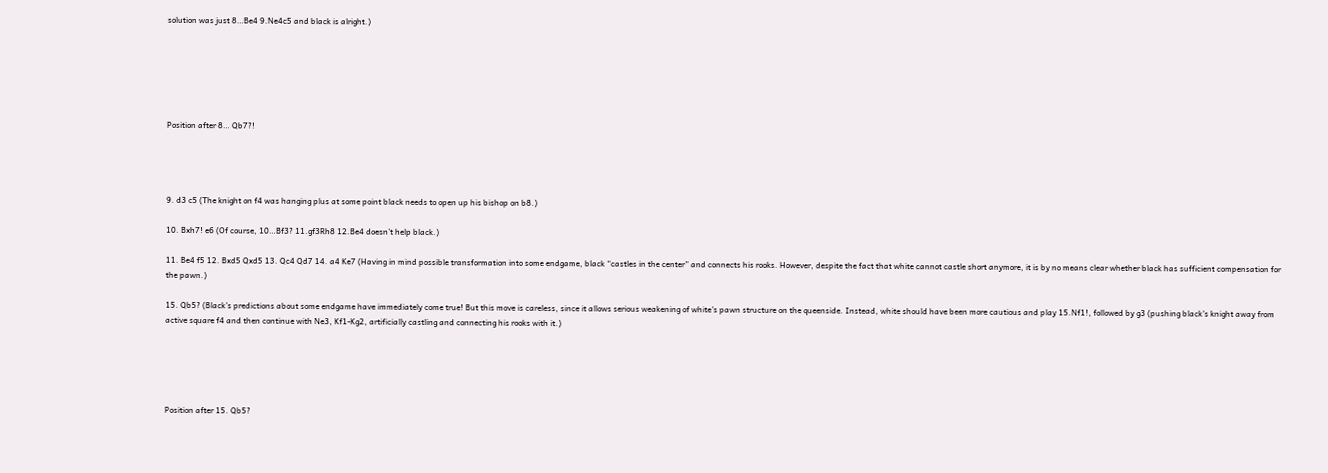solution was just 8…Be4 9.Ne4c5 and black is alright.)






Position after 8… Qb7?!




9. d3 c5 (The knight on f4 was hanging plus at some point black needs to open up his bishop on b8.)

10. Bxh7! e6 (Of course, 10…Bf3? 11.gf3Rh8 12.Be4 doesn’t help black.)

11. Be4 f5 12. Bxd5 Qxd5 13. Qc4 Qd7 14. a4 Ke7 (Having in mind possible transformation into some endgame, black “castles in the center” and connects his rooks. However, despite the fact that white cannot castle short anymore, it is by no means clear whether black has sufficient compensation for the pawn.)

15. Qb5? (Black’s predictions about some endgame have immediately come true! But this move is careless, since it allows serious weakening of white’s pawn structure on the queenside. Instead, white should have been more cautious and play 15.Nf1!, followed by g3 (pushing black’s knight away from active square f4 and then continue with Ne3, Kf1-Kg2, artificially castling and connecting his rooks with it.)





Position after 15. Qb5?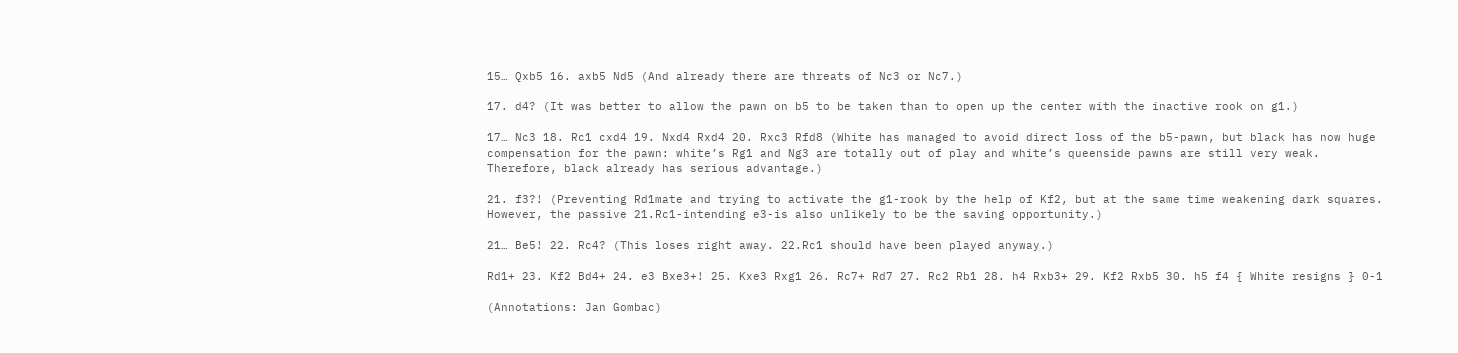15… Qxb5 16. axb5 Nd5 (And already there are threats of Nc3 or Nc7.)

17. d4? (It was better to allow the pawn on b5 to be taken than to open up the center with the inactive rook on g1.)

17… Nc3 18. Rc1 cxd4 19. Nxd4 Rxd4 20. Rxc3 Rfd8 (White has managed to avoid direct loss of the b5-pawn, but black has now huge compensation for the pawn: white’s Rg1 and Ng3 are totally out of play and white’s queenside pawns are still very weak. Therefore, black already has serious advantage.)

21. f3?! (Preventing Rd1mate and trying to activate the g1-rook by the help of Kf2, but at the same time weakening dark squares. However, the passive 21.Rc1-intending e3-is also unlikely to be the saving opportunity.)

21… Be5! 22. Rc4? (This loses right away. 22.Rc1 should have been played anyway.)

Rd1+ 23. Kf2 Bd4+ 24. e3 Bxe3+! 25. Kxe3 Rxg1 26. Rc7+ Rd7 27. Rc2 Rb1 28. h4 Rxb3+ 29. Kf2 Rxb5 30. h5 f4 { White resigns } 0-1

(Annotations: Jan Gombac)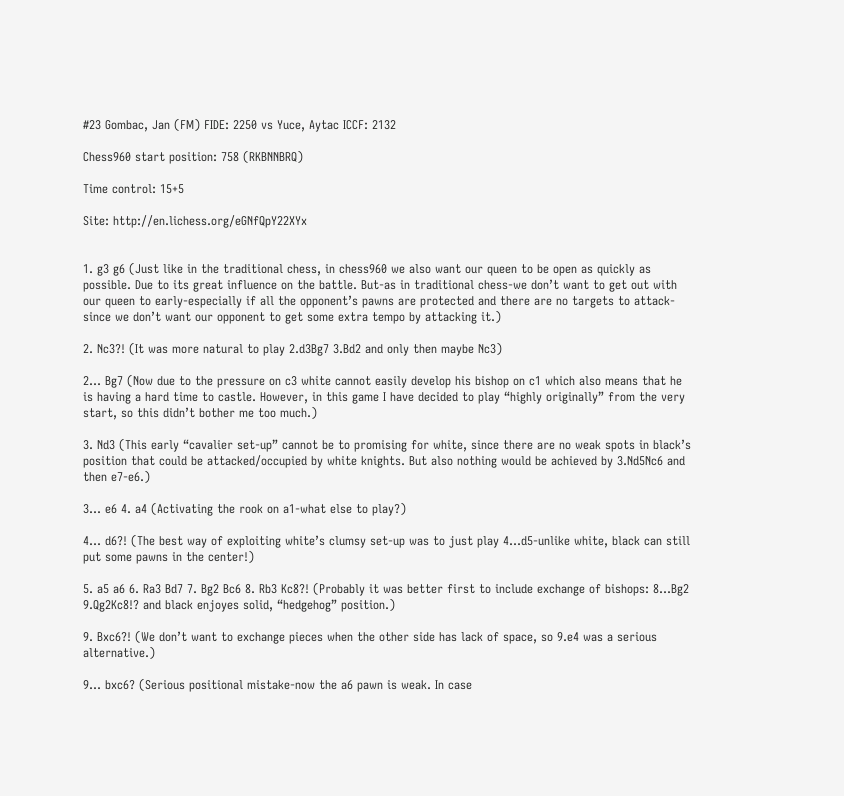#23 Gombac, Jan (FM) FIDE: 2250 vs Yuce, Aytac ICCF: 2132

Chess960 start position: 758 (RKBNNBRQ)

Time control: 15+5

Site: http://en.lichess.org/eGNfQpY22XYx


1. g3 g6 (Just like in the traditional chess, in chess960 we also want our queen to be open as quickly as possible. Due to its great influence on the battle. But-as in traditional chess-we don’t want to get out with our queen to early-especially if all the opponent’s pawns are protected and there are no targets to attack-since we don’t want our opponent to get some extra tempo by attacking it.)

2. Nc3?! (It was more natural to play 2.d3Bg7 3.Bd2 and only then maybe Nc3)

2… Bg7 (Now due to the pressure on c3 white cannot easily develop his bishop on c1 which also means that he is having a hard time to castle. However, in this game I have decided to play “highly originally” from the very start, so this didn’t bother me too much.)

3. Nd3 (This early “cavalier set-up” cannot be to promising for white, since there are no weak spots in black’s position that could be attacked/occupied by white knights. But also nothing would be achieved by 3.Nd5Nc6 and then e7-e6.)

3… e6 4. a4 (Activating the rook on a1-what else to play?)

4… d6?! (The best way of exploiting white’s clumsy set-up was to just play 4…d5-unlike white, black can still put some pawns in the center!)

5. a5 a6 6. Ra3 Bd7 7. Bg2 Bc6 8. Rb3 Kc8?! (Probably it was better first to include exchange of bishops: 8…Bg2 9.Qg2Kc8!? and black enjoyes solid, “hedgehog” position.)

9. Bxc6?! (We don’t want to exchange pieces when the other side has lack of space, so 9.e4 was a serious alternative.)

9… bxc6? (Serious positional mistake-now the a6 pawn is weak. In case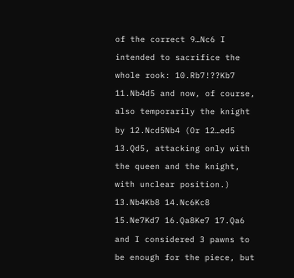of the correct 9…Nc6 I intended to sacrifice the whole rook: 10.Rb7!??Kb7 11.Nb4d5 and now, of course, also temporarily the knight by 12.Ncd5Nb4 (Or 12…ed5 13.Qd5, attacking only with the queen and the knight, with unclear position.) 13.Nb4Kb8 14.Nc6Kc8 15.Ne7Kd7 16.Qa8Ke7 17.Qa6 and I considered 3 pawns to be enough for the piece, but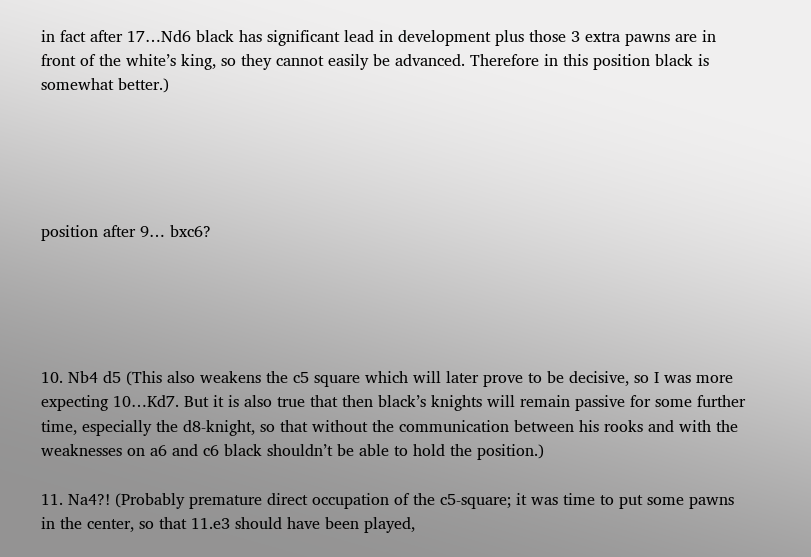in fact after 17…Nd6 black has significant lead in development plus those 3 extra pawns are in front of the white’s king, so they cannot easily be advanced. Therefore in this position black is somewhat better.)





position after 9… bxc6?





10. Nb4 d5 (This also weakens the c5 square which will later prove to be decisive, so I was more expecting 10…Kd7. But it is also true that then black’s knights will remain passive for some further time, especially the d8-knight, so that without the communication between his rooks and with the weaknesses on a6 and c6 black shouldn’t be able to hold the position.)

11. Na4?! (Probably premature direct occupation of the c5-square; it was time to put some pawns in the center, so that 11.e3 should have been played,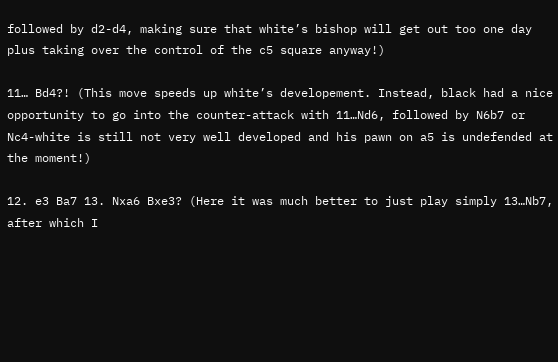followed by d2-d4, making sure that white’s bishop will get out too one day plus taking over the control of the c5 square anyway!)

11… Bd4?! (This move speeds up white’s developement. Instead, black had a nice opportunity to go into the counter-attack with 11…Nd6, followed by N6b7 or Nc4-white is still not very well developed and his pawn on a5 is undefended at the moment!)

12. e3 Ba7 13. Nxa6 Bxe3? (Here it was much better to just play simply 13…Nb7, after which I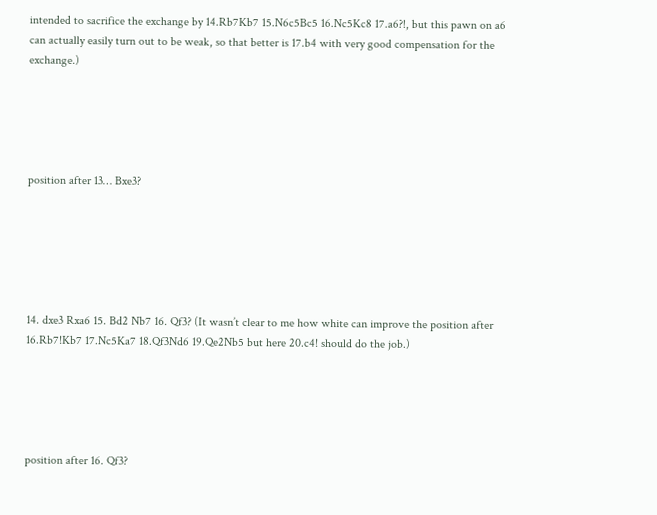intended to sacrifice the exchange by 14.Rb7Kb7 15.N6c5Bc5 16.Nc5Kc8 17.a6?!, but this pawn on a6 can actually easily turn out to be weak, so that better is 17.b4 with very good compensation for the exchange.)





position after 13… Bxe3?






14. dxe3 Rxa6 15. Bd2 Nb7 16. Qf3? (It wasn’t clear to me how white can improve the position after 16.Rb7!Kb7 17.Nc5Ka7 18.Qf3Nd6 19.Qe2Nb5 but here 20.c4! should do the job.)





position after 16. Qf3?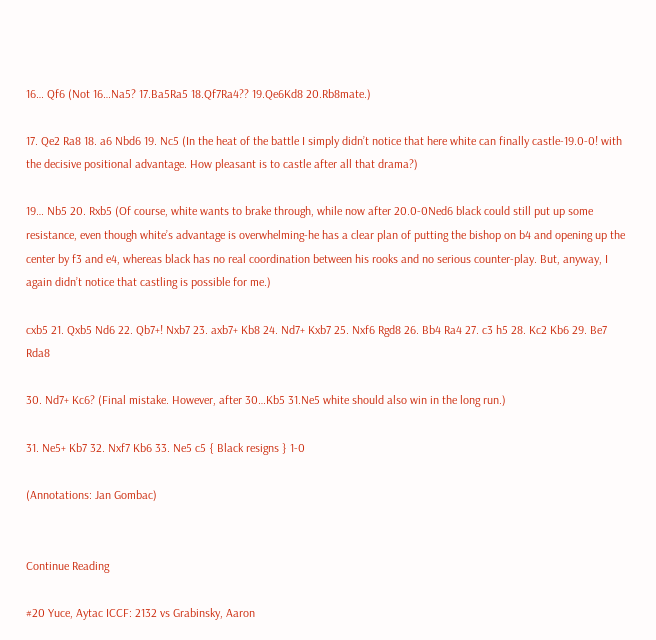16… Qf6 (Not 16…Na5? 17.Ba5Ra5 18.Qf7Ra4?? 19.Qe6Kd8 20.Rb8mate.)

17. Qe2 Ra8 18. a6 Nbd6 19. Nc5 (In the heat of the battle I simply didn’t notice that here white can finally castle-19.0-0! with the decisive positional advantage. How pleasant is to castle after all that drama?)

19… Nb5 20. Rxb5 (Of course, white wants to brake through, while now after 20.0-0Ned6 black could still put up some resistance, even though white’s advantage is overwhelming-he has a clear plan of putting the bishop on b4 and opening up the center by f3 and e4, whereas black has no real coordination between his rooks and no serious counter-play. But, anyway, I again didn’t notice that castling is possible for me.)

cxb5 21. Qxb5 Nd6 22. Qb7+! Nxb7 23. axb7+ Kb8 24. Nd7+ Kxb7 25. Nxf6 Rgd8 26. Bb4 Ra4 27. c3 h5 28. Kc2 Kb6 29. Be7 Rda8

30. Nd7+ Kc6? (Final mistake. However, after 30…Kb5 31.Ne5 white should also win in the long run.)

31. Ne5+ Kb7 32. Nxf7 Kb6 33. Ne5 c5 { Black resigns } 1-0

(Annotations: Jan Gombac)


Continue Reading

#20 Yuce, Aytac ICCF: 2132 vs Grabinsky, Aaron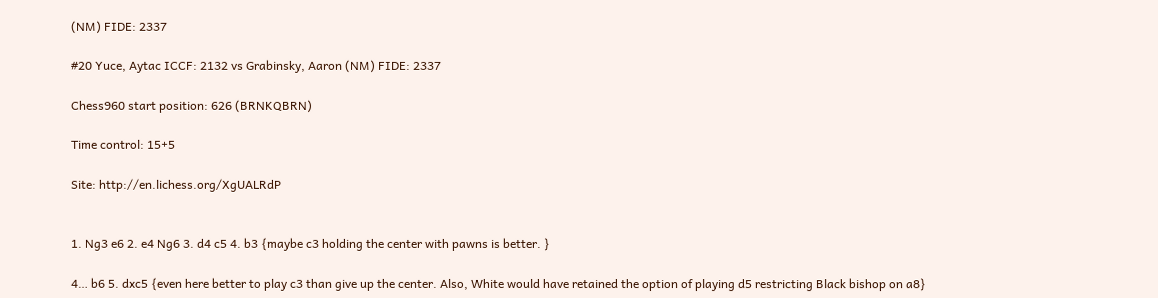(NM) FIDE: 2337

#20 Yuce, Aytac ICCF: 2132 vs Grabinsky, Aaron (NM) FIDE: 2337

Chess960 start position: 626 (BRNKQBRN)

Time control: 15+5

Site: http://en.lichess.org/XgUALRdP


1. Ng3 e6 2. e4 Ng6 3. d4 c5 4. b3 {maybe c3 holding the center with pawns is better. }

4… b6 5. dxc5 {even here better to play c3 than give up the center. Also, White would have retained the option of playing d5 restricting Black bishop on a8}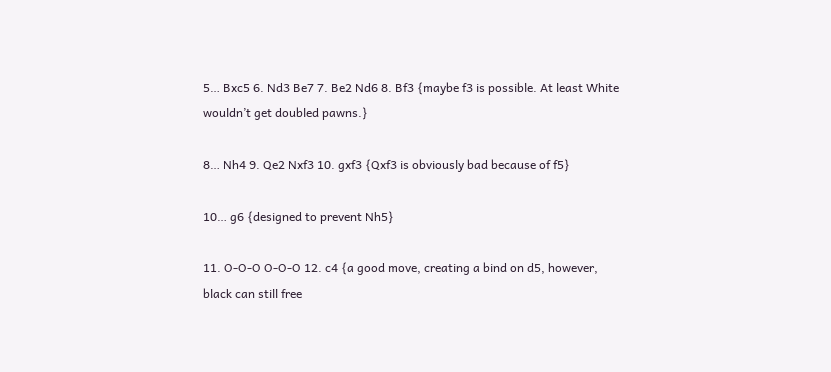5… Bxc5 6. Nd3 Be7 7. Be2 Nd6 8. Bf3 {maybe f3 is possible. At least White wouldn’t get doubled pawns.}

8… Nh4 9. Qe2 Nxf3 10. gxf3 {Qxf3 is obviously bad because of f5}

10… g6 {designed to prevent Nh5}

11. O-O-O O-O-O 12. c4 {a good move, creating a bind on d5, however, black can still free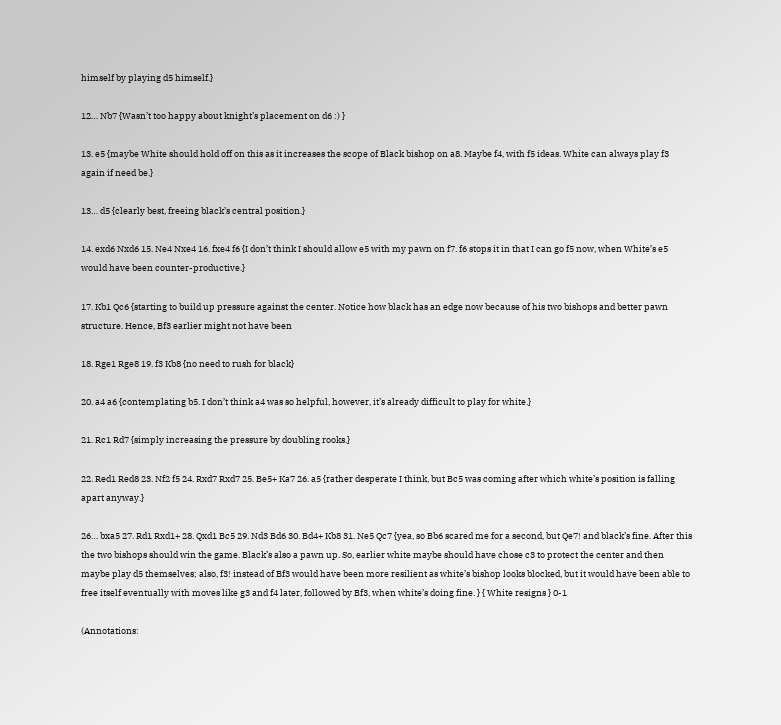himself by playing d5 himself.}

12… Nb7 {Wasn’t too happy about knight’s placement on d6 :) }

13. e5 {maybe White should hold off on this as it increases the scope of Black bishop on a8. Maybe f4, with f5 ideas. White can always play f3 again if need be.}

13… d5 {clearly best, freeing black’s central position.}

14. exd6 Nxd6 15. Ne4 Nxe4 16. fxe4 f6 {I don’t think I should allow e5 with my pawn on f7. f6 stops it in that I can go f5 now, when White’s e5 would have been counter-productive.}

17. Kb1 Qc6 {starting to build up pressure against the center. Notice how black has an edge now because of his two bishops and better pawn structure. Hence, Bf3 earlier might not have been

18. Rge1 Rge8 19. f3 Kb8 {no need to rush for black}

20. a4 a6 {contemplating b5. I don’t think a4 was so helpful, however, it’s already difficult to play for white.}

21. Rc1 Rd7 {simply increasing the pressure by doubling rooks.}

22. Red1 Red8 23. Nf2 f5 24. Rxd7 Rxd7 25. Be5+ Ka7 26. a5 {rather desperate I think, but Bc5 was coming after which white’s position is falling apart anyway.}

26… bxa5 27. Rd1 Rxd1+ 28. Qxd1 Bc5 29. Nd3 Bd6 30. Bd4+ Kb8 31. Ne5 Qc7 {yea, so Bb6 scared me for a second, but Qe7! and black’s fine. After this the two bishops should win the game. Black’s also a pawn up. So, earlier white maybe should have chose c3 to protect the center and then maybe play d5 themselves; also, f3! instead of Bf3 would have been more resilient as white’s bishop looks blocked, but it would have been able to free itself eventually with moves like g3 and f4 later, followed by Bf3, when white’s doing fine. } { White resigns } 0-1

(Annotations: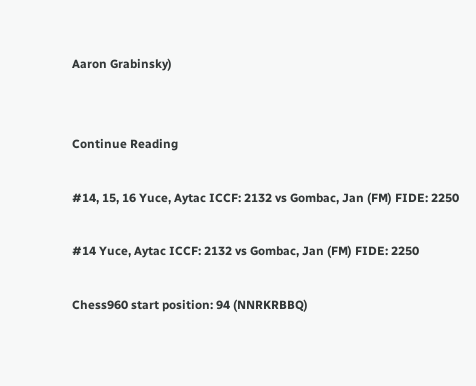Aaron Grabinsky)


Continue Reading

#14, 15, 16 Yuce, Aytac ICCF: 2132 vs Gombac, Jan (FM) FIDE: 2250

#14 Yuce, Aytac ICCF: 2132 vs Gombac, Jan (FM) FIDE: 2250

Chess960 start position: 94 (NNRKRBBQ)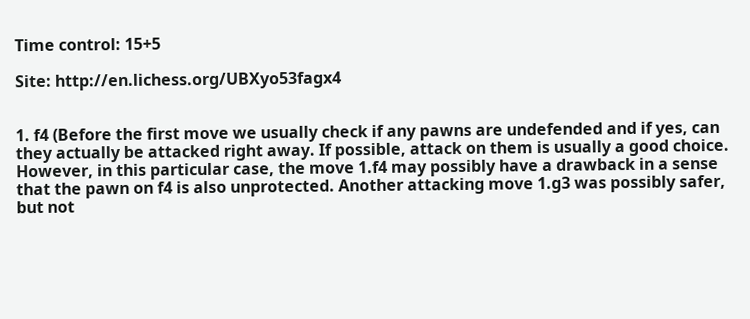Time control: 15+5

Site: http://en.lichess.org/UBXyo53fagx4


1. f4 (Before the first move we usually check if any pawns are undefended and if yes, can they actually be attacked right away. If possible, attack on them is usually a good choice. However, in this particular case, the move 1.f4 may possibly have a drawback in a sense that the pawn on f4 is also unprotected. Another attacking move 1.g3 was possibly safer, but not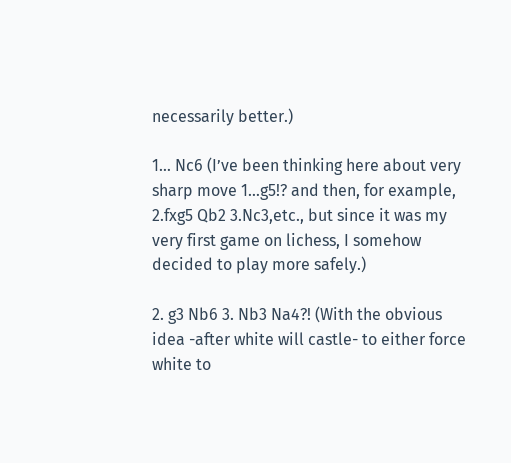necessarily better.)

1… Nc6 (I’ve been thinking here about very sharp move 1…g5!? and then, for example, 2.fxg5 Qb2 3.Nc3,etc., but since it was my very first game on lichess, I somehow decided to play more safely.)

2. g3 Nb6 3. Nb3 Na4?! (With the obvious idea -after white will castle- to either force white to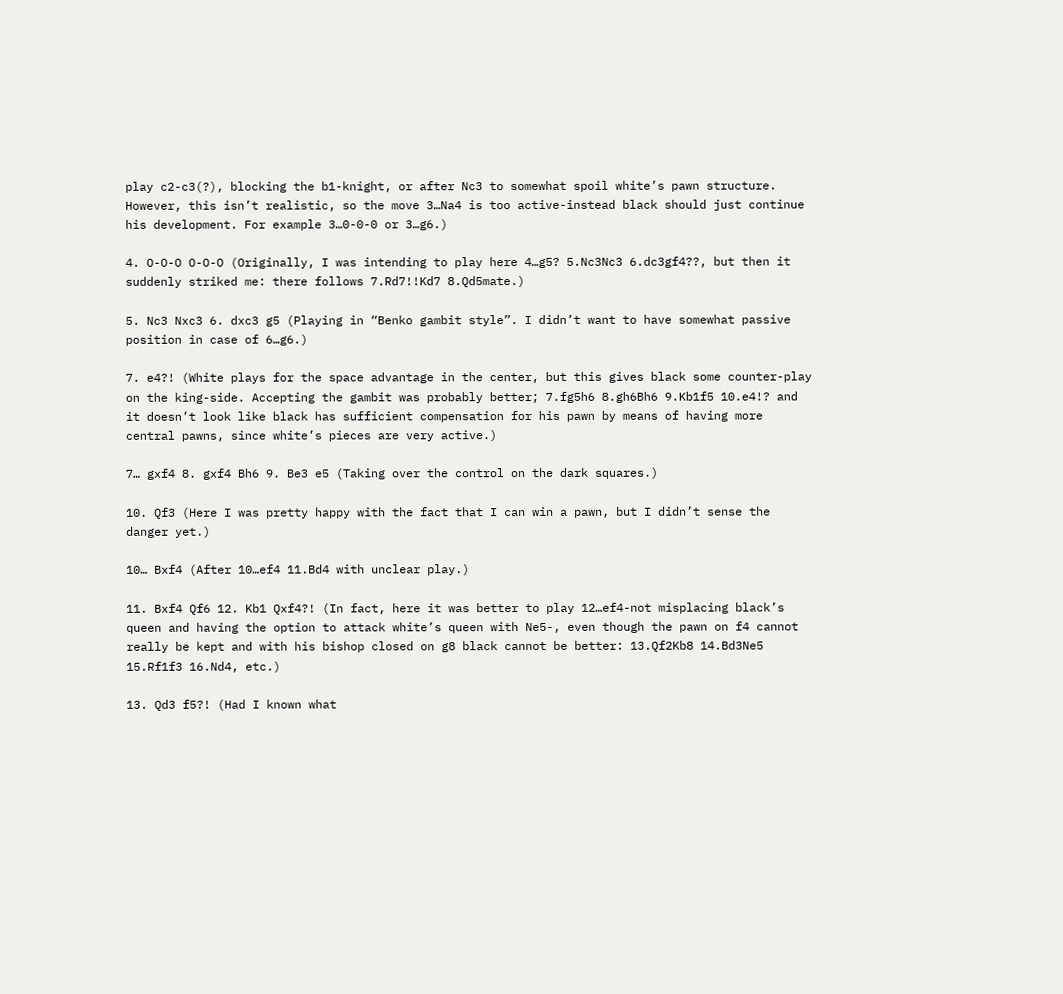play c2-c3(?), blocking the b1-knight, or after Nc3 to somewhat spoil white’s pawn structure. However, this isn’t realistic, so the move 3…Na4 is too active-instead black should just continue his development. For example 3…0-0-0 or 3…g6.)

4. O-O-O O-O-O (Originally, I was intending to play here 4…g5? 5.Nc3Nc3 6.dc3gf4??, but then it suddenly striked me: there follows 7.Rd7!!Kd7 8.Qd5mate.)

5. Nc3 Nxc3 6. dxc3 g5 (Playing in “Benko gambit style”. I didn’t want to have somewhat passive position in case of 6…g6.)

7. e4?! (White plays for the space advantage in the center, but this gives black some counter-play on the king-side. Accepting the gambit was probably better; 7.fg5h6 8.gh6Bh6 9.Kb1f5 10.e4!? and it doesn’t look like black has sufficient compensation for his pawn by means of having more central pawns, since white’s pieces are very active.)

7… gxf4 8. gxf4 Bh6 9. Be3 e5 (Taking over the control on the dark squares.)

10. Qf3 (Here I was pretty happy with the fact that I can win a pawn, but I didn’t sense the danger yet.)

10… Bxf4 (After 10…ef4 11.Bd4 with unclear play.)

11. Bxf4 Qf6 12. Kb1 Qxf4?! (In fact, here it was better to play 12…ef4-not misplacing black’s queen and having the option to attack white’s queen with Ne5-, even though the pawn on f4 cannot really be kept and with his bishop closed on g8 black cannot be better: 13.Qf2Kb8 14.Bd3Ne5 15.Rf1f3 16.Nd4, etc.)

13. Qd3 f5?! (Had I known what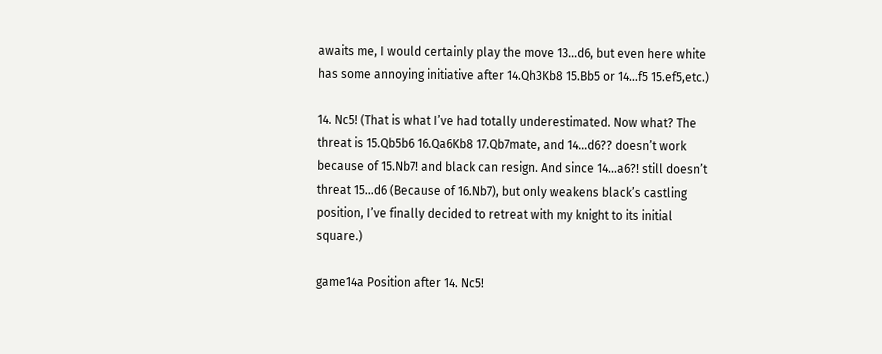awaits me, I would certainly play the move 13…d6, but even here white has some annoying initiative after 14.Qh3Kb8 15.Bb5 or 14…f5 15.ef5,etc.)

14. Nc5! (That is what I’ve had totally underestimated. Now what? The threat is 15.Qb5b6 16.Qa6Kb8 17.Qb7mate, and 14…d6?? doesn’t work because of 15.Nb7! and black can resign. And since 14…a6?! still doesn’t threat 15…d6 (Because of 16.Nb7), but only weakens black’s castling position, I’ve finally decided to retreat with my knight to its initial square.)

game14a Position after 14. Nc5!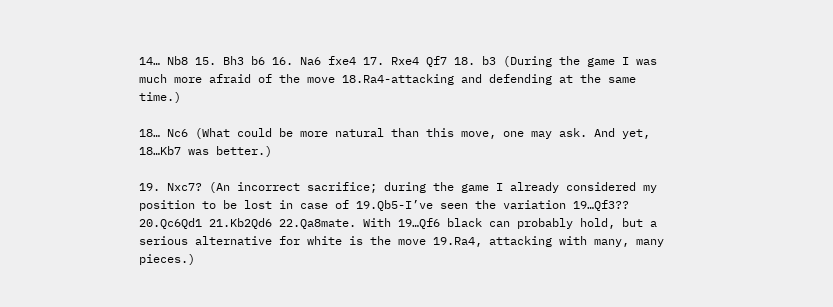14… Nb8 15. Bh3 b6 16. Na6 fxe4 17. Rxe4 Qf7 18. b3 (During the game I was much more afraid of the move 18.Ra4-attacking and defending at the same time.)

18… Nc6 (What could be more natural than this move, one may ask. And yet, 18…Kb7 was better.)

19. Nxc7? (An incorrect sacrifice; during the game I already considered my position to be lost in case of 19.Qb5-I’ve seen the variation 19…Qf3?? 20.Qc6Qd1 21.Kb2Qd6 22.Qa8mate. With 19…Qf6 black can probably hold, but a serious alternative for white is the move 19.Ra4, attacking with many, many pieces.)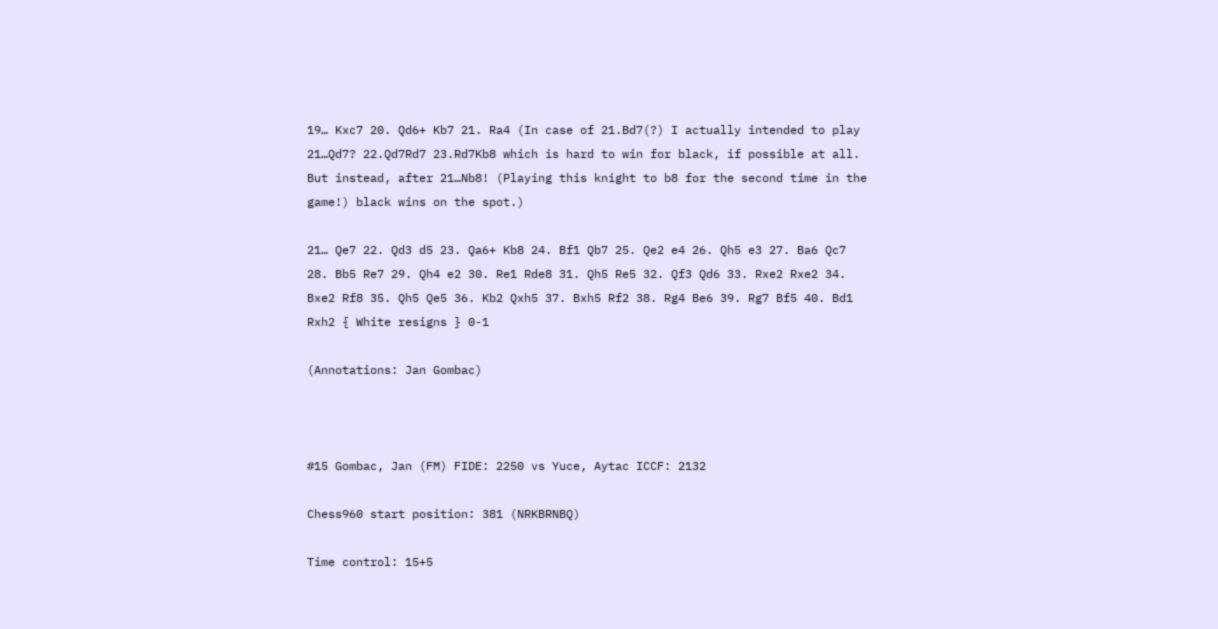19… Kxc7 20. Qd6+ Kb7 21. Ra4 (In case of 21.Bd7(?) I actually intended to play 21…Qd7? 22.Qd7Rd7 23.Rd7Kb8 which is hard to win for black, if possible at all. But instead, after 21…Nb8! (Playing this knight to b8 for the second time in the game!) black wins on the spot.)

21… Qe7 22. Qd3 d5 23. Qa6+ Kb8 24. Bf1 Qb7 25. Qe2 e4 26. Qh5 e3 27. Ba6 Qc7 28. Bb5 Re7 29. Qh4 e2 30. Re1 Rde8 31. Qh5 Re5 32. Qf3 Qd6 33. Rxe2 Rxe2 34. Bxe2 Rf8 35. Qh5 Qe5 36. Kb2 Qxh5 37. Bxh5 Rf2 38. Rg4 Be6 39. Rg7 Bf5 40. Bd1 Rxh2 { White resigns } 0-1

(Annotations: Jan Gombac)



#15 Gombac, Jan (FM) FIDE: 2250 vs Yuce, Aytac ICCF: 2132

Chess960 start position: 381 (NRKBRNBQ)

Time control: 15+5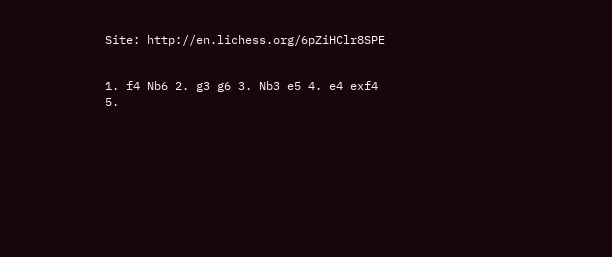Site: http://en.lichess.org/6pZiHClr8SPE


1. f4 Nb6 2. g3 g6 3. Nb3 e5 4. e4 exf4 5.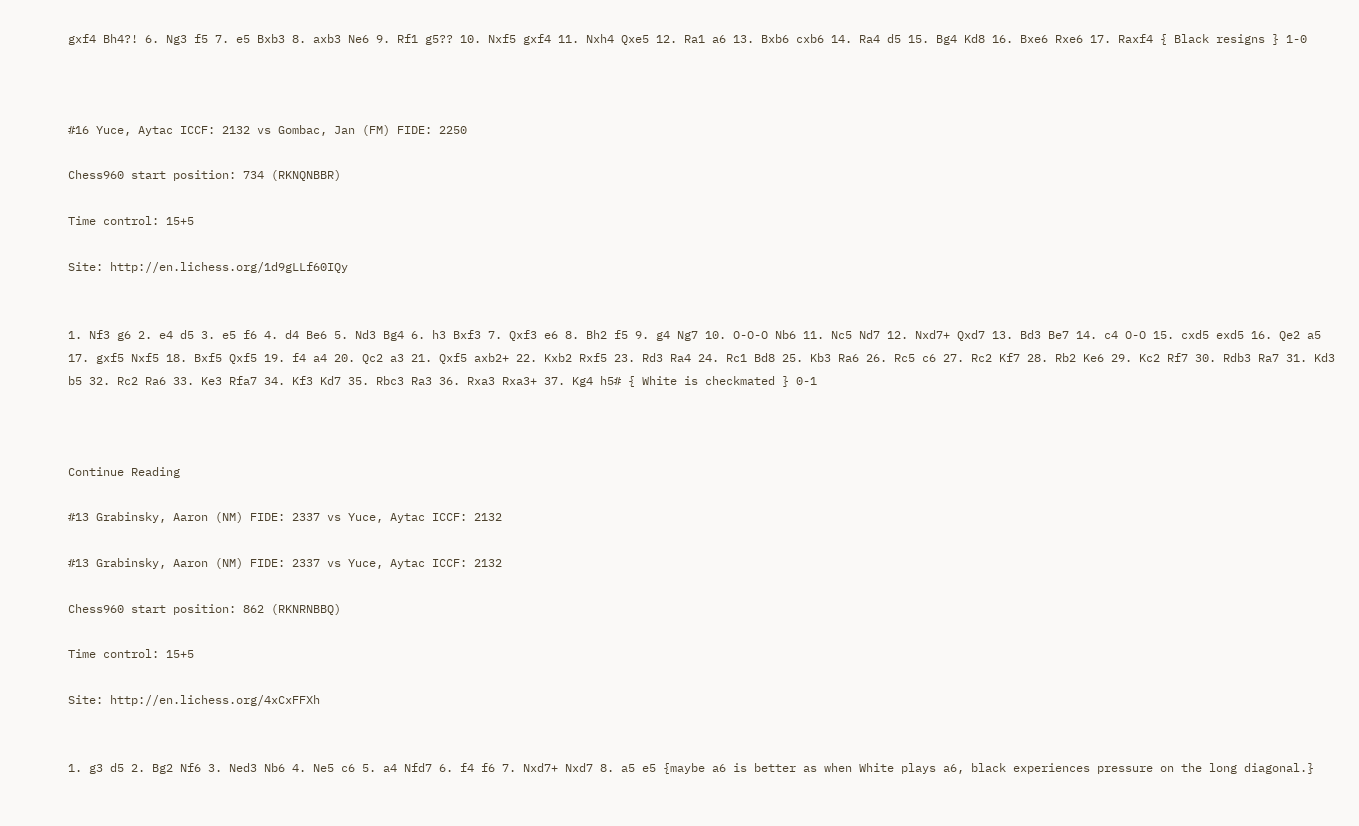gxf4 Bh4?! 6. Ng3 f5 7. e5 Bxb3 8. axb3 Ne6 9. Rf1 g5?? 10. Nxf5 gxf4 11. Nxh4 Qxe5 12. Ra1 a6 13. Bxb6 cxb6 14. Ra4 d5 15. Bg4 Kd8 16. Bxe6 Rxe6 17. Raxf4 { Black resigns } 1-0



#16 Yuce, Aytac ICCF: 2132 vs Gombac, Jan (FM) FIDE: 2250

Chess960 start position: 734 (RKNQNBBR)

Time control: 15+5

Site: http://en.lichess.org/1d9gLLf60IQy


1. Nf3 g6 2. e4 d5 3. e5 f6 4. d4 Be6 5. Nd3 Bg4 6. h3 Bxf3 7. Qxf3 e6 8. Bh2 f5 9. g4 Ng7 10. O-O-O Nb6 11. Nc5 Nd7 12. Nxd7+ Qxd7 13. Bd3 Be7 14. c4 O-O 15. cxd5 exd5 16. Qe2 a5 17. gxf5 Nxf5 18. Bxf5 Qxf5 19. f4 a4 20. Qc2 a3 21. Qxf5 axb2+ 22. Kxb2 Rxf5 23. Rd3 Ra4 24. Rc1 Bd8 25. Kb3 Ra6 26. Rc5 c6 27. Rc2 Kf7 28. Rb2 Ke6 29. Kc2 Rf7 30. Rdb3 Ra7 31. Kd3 b5 32. Rc2 Ra6 33. Ke3 Rfa7 34. Kf3 Kd7 35. Rbc3 Ra3 36. Rxa3 Rxa3+ 37. Kg4 h5# { White is checkmated } 0-1



Continue Reading

#13 Grabinsky, Aaron (NM) FIDE: 2337 vs Yuce, Aytac ICCF: 2132

#13 Grabinsky, Aaron (NM) FIDE: 2337 vs Yuce, Aytac ICCF: 2132

Chess960 start position: 862 (RKNRNBBQ)

Time control: 15+5

Site: http://en.lichess.org/4xCxFFXh


1. g3 d5 2. Bg2 Nf6 3. Ned3 Nb6 4. Ne5 c6 5. a4 Nfd7 6. f4 f6 7. Nxd7+ Nxd7 8. a5 e5 {maybe a6 is better as when White plays a6, black experiences pressure on the long diagonal.}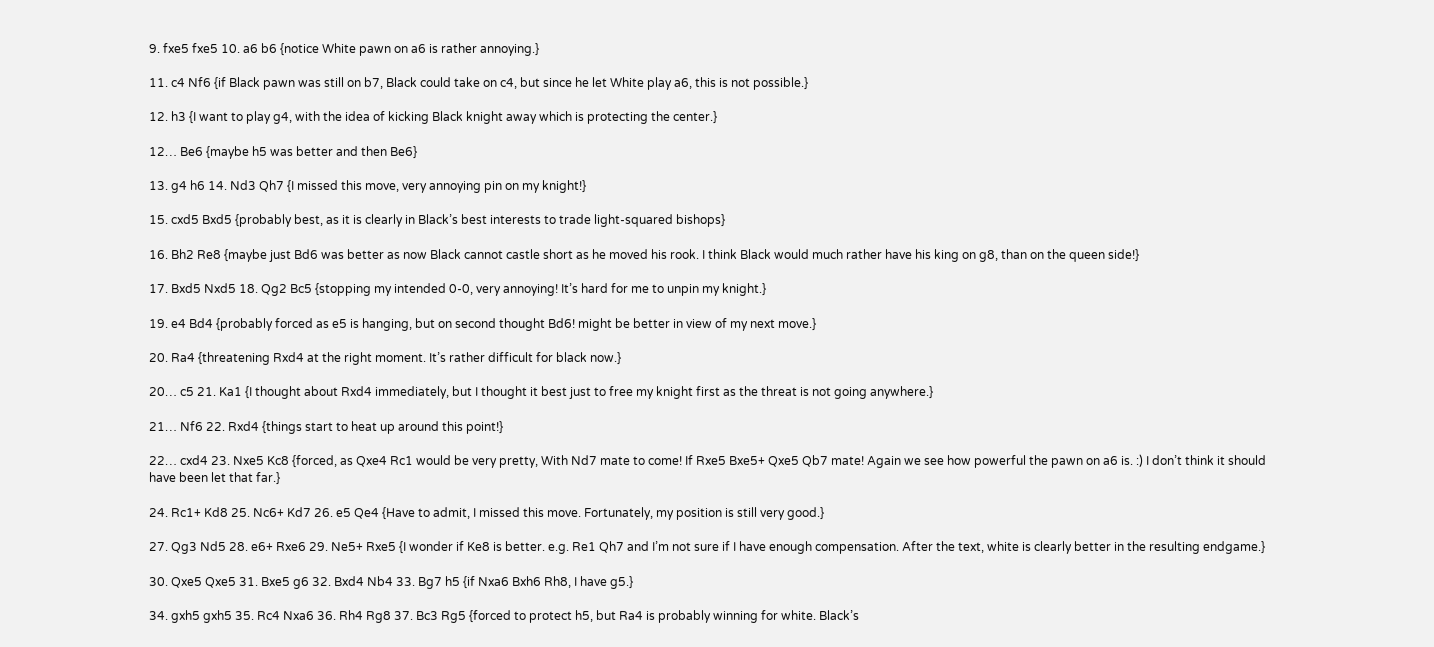9. fxe5 fxe5 10. a6 b6 {notice White pawn on a6 is rather annoying.}

11. c4 Nf6 {if Black pawn was still on b7, Black could take on c4, but since he let White play a6, this is not possible.}

12. h3 {I want to play g4, with the idea of kicking Black knight away which is protecting the center.}

12… Be6 {maybe h5 was better and then Be6}

13. g4 h6 14. Nd3 Qh7 {I missed this move, very annoying pin on my knight!}

15. cxd5 Bxd5 {probably best, as it is clearly in Black’s best interests to trade light-squared bishops}

16. Bh2 Re8 {maybe just Bd6 was better as now Black cannot castle short as he moved his rook. I think Black would much rather have his king on g8, than on the queen side!}

17. Bxd5 Nxd5 18. Qg2 Bc5 {stopping my intended 0-0, very annoying! It’s hard for me to unpin my knight.}

19. e4 Bd4 {probably forced as e5 is hanging, but on second thought Bd6! might be better in view of my next move.}

20. Ra4 {threatening Rxd4 at the right moment. It’s rather difficult for black now.}

20… c5 21. Ka1 {I thought about Rxd4 immediately, but I thought it best just to free my knight first as the threat is not going anywhere.}

21… Nf6 22. Rxd4 {things start to heat up around this point!}

22… cxd4 23. Nxe5 Kc8 {forced, as Qxe4 Rc1 would be very pretty, With Nd7 mate to come! If Rxe5 Bxe5+ Qxe5 Qb7 mate! Again we see how powerful the pawn on a6 is. :) I don’t think it should have been let that far.}

24. Rc1+ Kd8 25. Nc6+ Kd7 26. e5 Qe4 {Have to admit, I missed this move. Fortunately, my position is still very good.}

27. Qg3 Nd5 28. e6+ Rxe6 29. Ne5+ Rxe5 {I wonder if Ke8 is better. e.g. Re1 Qh7 and I’m not sure if I have enough compensation. After the text, white is clearly better in the resulting endgame.}

30. Qxe5 Qxe5 31. Bxe5 g6 32. Bxd4 Nb4 33. Bg7 h5 {if Nxa6 Bxh6 Rh8, I have g5.}

34. gxh5 gxh5 35. Rc4 Nxa6 36. Rh4 Rg8 37. Bc3 Rg5 {forced to protect h5, but Ra4 is probably winning for white. Black’s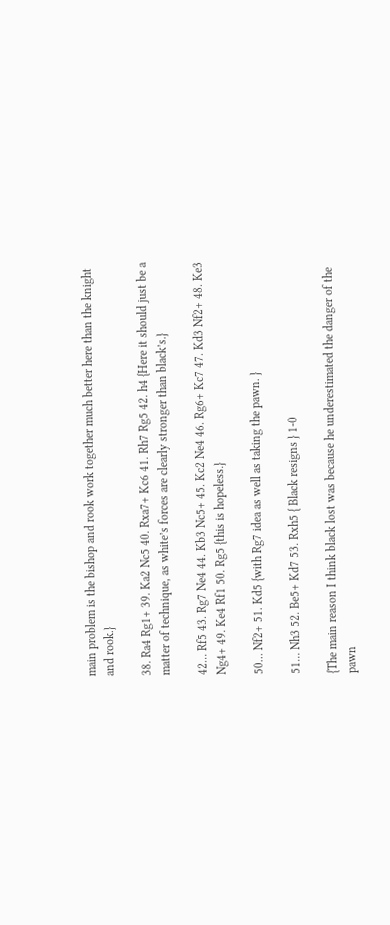main problem is the bishop and rook work together much better here than the knight and rook.}

38. Ra4 Rg1+ 39. Ka2 Nc5 40. Rxa7+ Kc6 41. Rh7 Rg5 42. h4 {Here it should just be a matter of technique, as white’s forces are clearly stronger than black’s.}

42… Rf5 43. Rg7 Ne4 44. Kb3 Nc5+ 45. Kc2 Ne4 46. Rg6+ Kc7 47. Kd3 Nf2+ 48. Ke3 Ng4+ 49. Ke4 Rf1 50. Rg5 {this is hopeless.}

50… Nf2+ 51. Kd5 {with Rg7 idea as well as taking the pawn. }

51… Nh3 52. Be5+ Kd7 53. Rxh5 { Black resigns } 1-0

{The main reason I think black lost was because he underestimated the danger of the pawn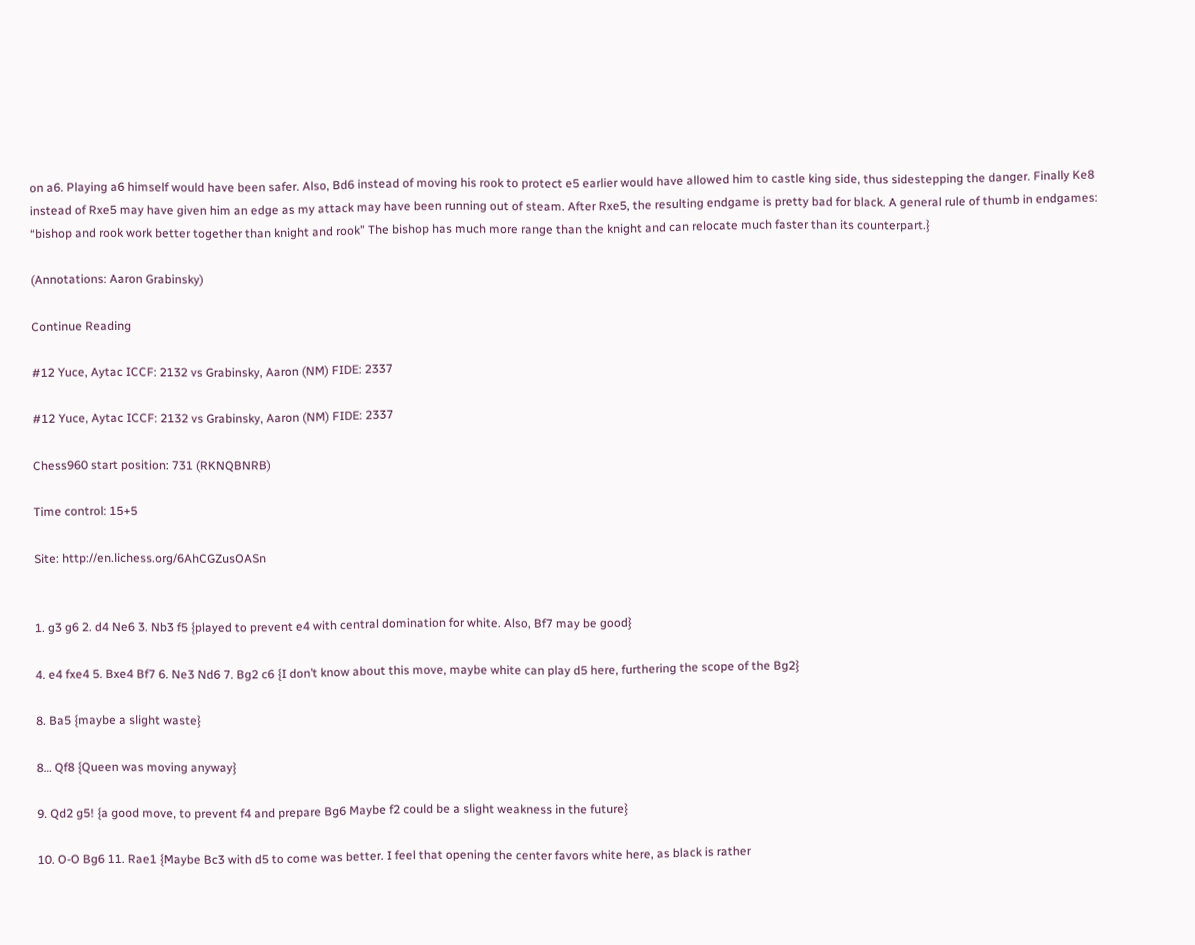on a6. Playing a6 himself would have been safer. Also, Bd6 instead of moving his rook to protect e5 earlier would have allowed him to castle king side, thus sidestepping the danger. Finally Ke8 instead of Rxe5 may have given him an edge as my attack may have been running out of steam. After Rxe5, the resulting endgame is pretty bad for black. A general rule of thumb in endgames: “bishop and rook work better together than knight and rook” The bishop has much more range than the knight and can relocate much faster than its counterpart.}

(Annotations: Aaron Grabinsky)

Continue Reading

#12 Yuce, Aytac ICCF: 2132 vs Grabinsky, Aaron (NM) FIDE: 2337

#12 Yuce, Aytac ICCF: 2132 vs Grabinsky, Aaron (NM) FIDE: 2337

Chess960 start position: 731 (RKNQBNRB)

Time control: 15+5

Site: http://en.lichess.org/6AhCGZusOASn


1. g3 g6 2. d4 Ne6 3. Nb3 f5 {played to prevent e4 with central domination for white. Also, Bf7 may be good}

4. e4 fxe4 5. Bxe4 Bf7 6. Ne3 Nd6 7. Bg2 c6 {I don’t know about this move, maybe white can play d5 here, furthering the scope of the Bg2}

8. Ba5 {maybe a slight waste}

8… Qf8 {Queen was moving anyway}

9. Qd2 g5! {a good move, to prevent f4 and prepare Bg6 Maybe f2 could be a slight weakness in the future}

10. O-O Bg6 11. Rae1 {Maybe Bc3 with d5 to come was better. I feel that opening the center favors white here, as black is rather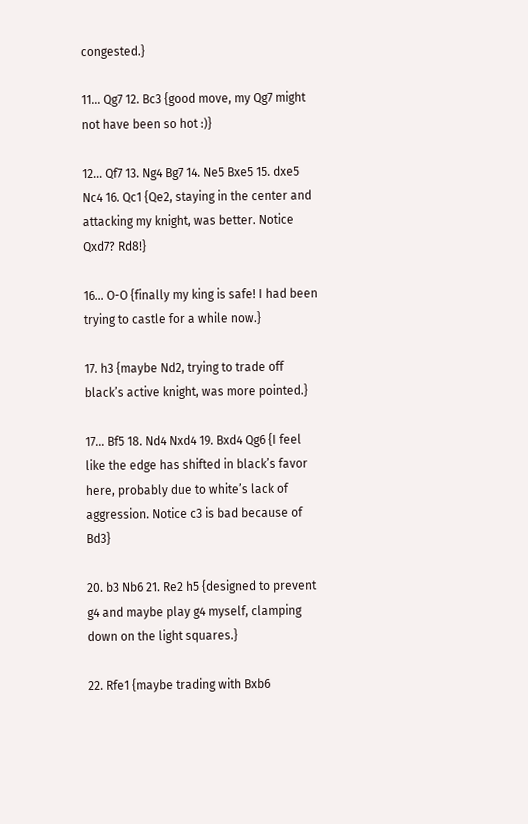congested.}

11… Qg7 12. Bc3 {good move, my Qg7 might not have been so hot :)}

12… Qf7 13. Ng4 Bg7 14. Ne5 Bxe5 15. dxe5 Nc4 16. Qc1 {Qe2, staying in the center and attacking my knight, was better. Notice Qxd7? Rd8!}

16… O-O {finally my king is safe! I had been trying to castle for a while now.}

17. h3 {maybe Nd2, trying to trade off black’s active knight, was more pointed.}

17… Bf5 18. Nd4 Nxd4 19. Bxd4 Qg6 {I feel like the edge has shifted in black’s favor here, probably due to white’s lack of aggression. Notice c3 is bad because of Bd3}

20. b3 Nb6 21. Re2 h5 {designed to prevent g4 and maybe play g4 myself, clamping down on the light squares.}

22. Rfe1 {maybe trading with Bxb6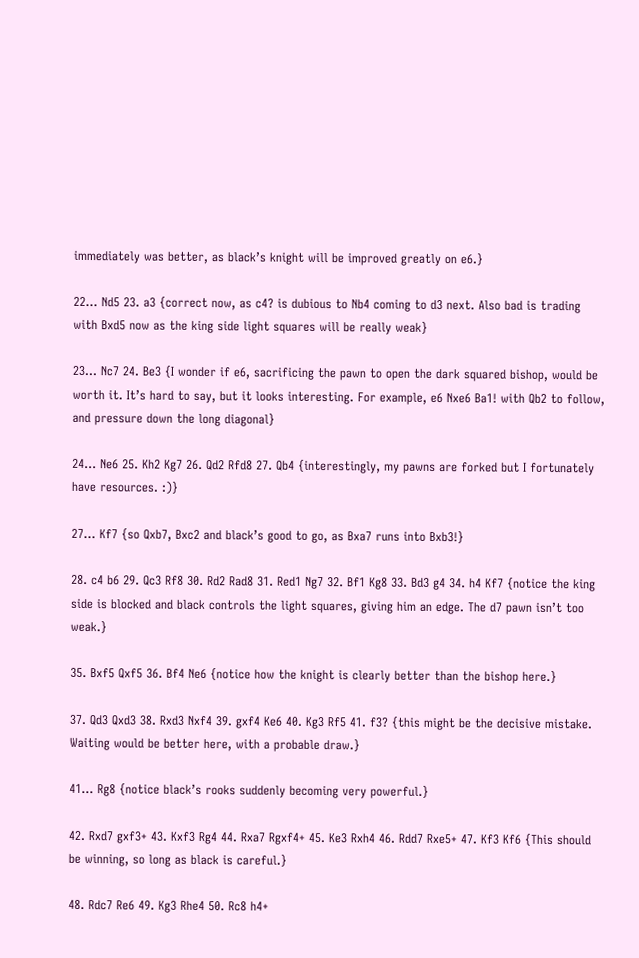immediately was better, as black’s knight will be improved greatly on e6.}

22… Nd5 23. a3 {correct now, as c4? is dubious to Nb4 coming to d3 next. Also bad is trading with Bxd5 now as the king side light squares will be really weak}

23… Nc7 24. Be3 {I wonder if e6, sacrificing the pawn to open the dark squared bishop, would be worth it. It’s hard to say, but it looks interesting. For example, e6 Nxe6 Ba1! with Qb2 to follow, and pressure down the long diagonal}

24… Ne6 25. Kh2 Kg7 26. Qd2 Rfd8 27. Qb4 {interestingly, my pawns are forked but I fortunately have resources. :)}

27… Kf7 {so Qxb7, Bxc2 and black’s good to go, as Bxa7 runs into Bxb3!}

28. c4 b6 29. Qc3 Rf8 30. Rd2 Rad8 31. Red1 Ng7 32. Bf1 Kg8 33. Bd3 g4 34. h4 Kf7 {notice the king side is blocked and black controls the light squares, giving him an edge. The d7 pawn isn’t too weak.}

35. Bxf5 Qxf5 36. Bf4 Ne6 {notice how the knight is clearly better than the bishop here.}

37. Qd3 Qxd3 38. Rxd3 Nxf4 39. gxf4 Ke6 40. Kg3 Rf5 41. f3? {this might be the decisive mistake. Waiting would be better here, with a probable draw.}

41… Rg8 {notice black’s rooks suddenly becoming very powerful.}

42. Rxd7 gxf3+ 43. Kxf3 Rg4 44. Rxa7 Rgxf4+ 45. Ke3 Rxh4 46. Rdd7 Rxe5+ 47. Kf3 Kf6 {This should be winning, so long as black is careful.}

48. Rdc7 Re6 49. Kg3 Rhe4 50. Rc8 h4+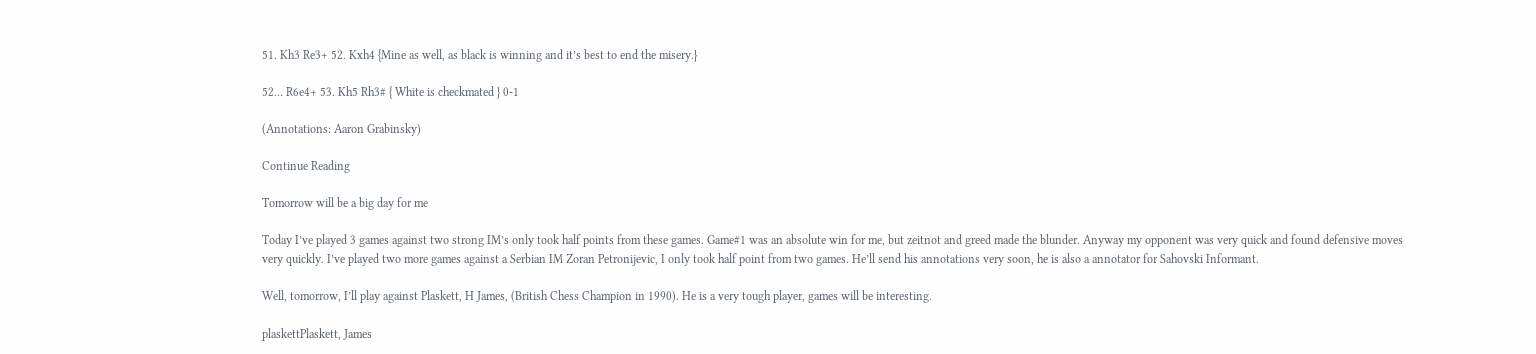51. Kh3 Re3+ 52. Kxh4 {Mine as well, as black is winning and it’s best to end the misery.}

52… R6e4+ 53. Kh5 Rh3# { White is checkmated } 0-1

(Annotations: Aaron Grabinsky)

Continue Reading

Tomorrow will be a big day for me

Today I’ve played 3 games against two strong IM’s only took half points from these games. Game#1 was an absolute win for me, but zeitnot and greed made the blunder. Anyway my opponent was very quick and found defensive moves very quickly. I’ve played two more games against a Serbian IM Zoran Petronijevic, I only took half point from two games. He’ll send his annotations very soon, he is also a annotator for Sahovski Informant.

Well, tomorrow, I’ll play against Plaskett, H James, (British Chess Champion in 1990). He is a very tough player, games will be interesting.

plaskettPlaskett, James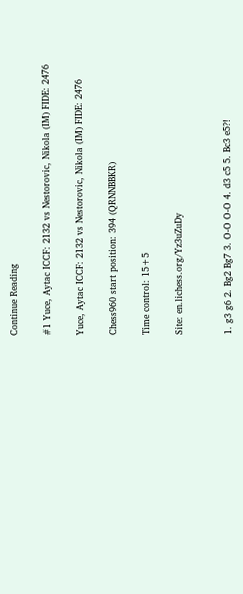Continue Reading

#1 Yuce, Aytac ICCF: 2132 vs Nestorovic, Nikola (IM) FIDE: 2476

Yuce, Aytac ICCF: 2132 vs Nestorovic, Nikola (IM) FIDE: 2476

Chess960 start position: 394 (QRNNBBKR)

Time control: 15+5

Site: en.lichess.org/Yz3uZuDy


1. g3 g6 2. Bg2 Bg7 3. O-O O-O 4. d3 c5 5. Bc3 e5?!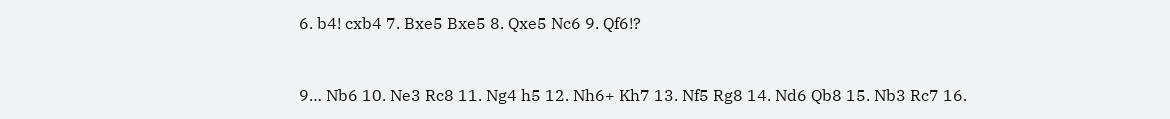6. b4! cxb4 7. Bxe5 Bxe5 8. Qxe5 Nc6 9. Qf6!?


9… Nb6 10. Ne3 Rc8 11. Ng4 h5 12. Nh6+ Kh7 13. Nf5 Rg8 14. Nd6 Qb8 15. Nb3 Rc7 16.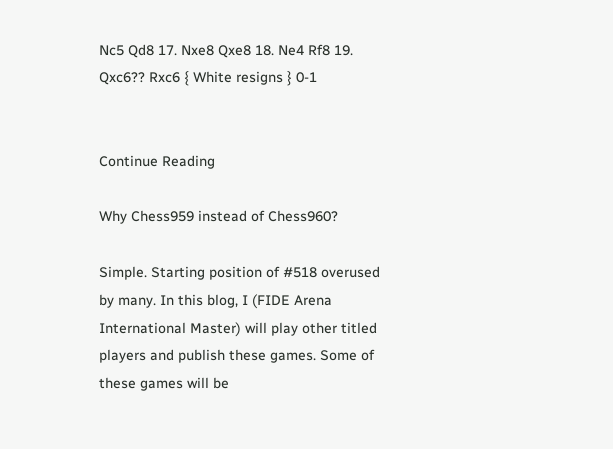Nc5 Qd8 17. Nxe8 Qxe8 18. Ne4 Rf8 19. Qxc6?? Rxc6 { White resigns } 0-1


Continue Reading

Why Chess959 instead of Chess960?

Simple. Starting position of #518 overused by many. In this blog, I (FIDE Arena International Master) will play other titled players and publish these games. Some of these games will be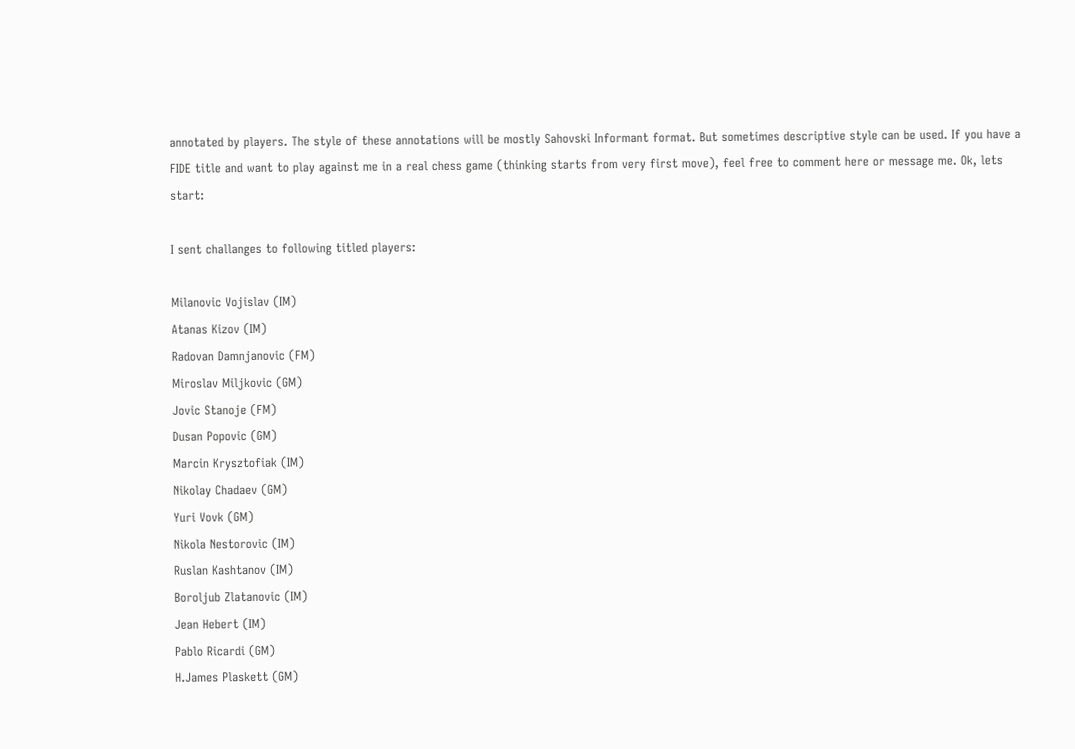annotated by players. The style of these annotations will be mostly Sahovski Informant format. But sometimes descriptive style can be used. If you have a FIDE title and want to play against me in a real chess game (thinking starts from very first move), feel free to comment here or message me. Ok, lets start:

I sent challanges to following titled players:

Milanovic Vojislav (IM)
Atanas Kizov (IM)
Radovan Damnjanovic (FM)
Miroslav Miljkovic (GM)
Jovic Stanoje (FM)
Dusan Popovic (GM)
Marcin Krysztofiak (IM)
Nikolay Chadaev (GM)
Yuri Vovk (GM)
Nikola Nestorovic (IM)
Ruslan Kashtanov (IM)
Boroljub Zlatanovic (IM)
Jean Hebert (IM)
Pablo Ricardi (GM)
H.James Plaskett (GM)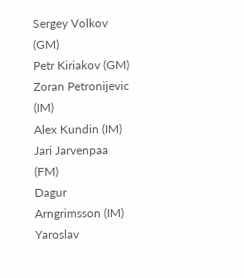Sergey Volkov (GM)
Petr Kiriakov (GM)
Zoran Petronijevic (IM)
Alex Kundin (IM)
Jari Jarvenpaa (FM)
Dagur Arngrimsson (IM)
Yaroslav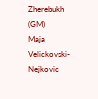Zherebukh (GM)
Maja Velickovski-Nejkovic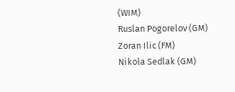(WIM)
Ruslan Pogorelov (GM)
Zoran Ilic (FM)
Nikola Sedlak (GM)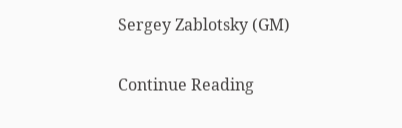Sergey Zablotsky (GM)

Continue Reading